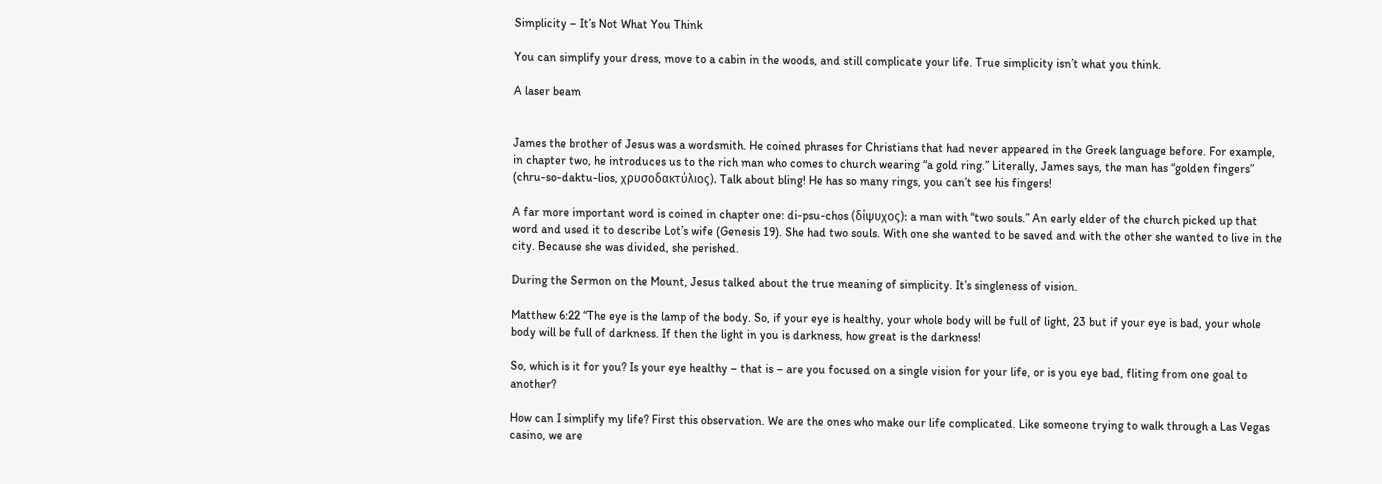Simplicity – It’s Not What You Think

You can simplify your dress, move to a cabin in the woods, and still complicate your life. True simplicity isn’t what you think.

A laser beam


James the brother of Jesus was a wordsmith. He coined phrases for Christians that had never appeared in the Greek language before. For example, in chapter two, he introduces us to the rich man who comes to church wearing “a gold ring.” Literally, James says, the man has “golden fingers” (chru-so-daktu-lios, χρυσοδακτύλιος). Talk about bling! He has so many rings, you can’t see his fingers!

A far more important word is coined in chapter one: di-psu-chos (δίψυχος): a man with “two souls.” An early elder of the church picked up that word and used it to describe Lot’s wife (Genesis 19). She had two souls. With one she wanted to be saved and with the other she wanted to live in the city. Because she was divided, she perished.

During the Sermon on the Mount, Jesus talked about the true meaning of simplicity. It’s singleness of vision.

Matthew 6:22 “The eye is the lamp of the body. So, if your eye is healthy, your whole body will be full of light, 23 but if your eye is bad, your whole body will be full of darkness. If then the light in you is darkness, how great is the darkness!

So, which is it for you? Is your eye healthy – that is – are you focused on a single vision for your life, or is you eye bad, fliting from one goal to another?

How can I simplify my life? First this observation. We are the ones who make our life complicated. Like someone trying to walk through a Las Vegas casino, we are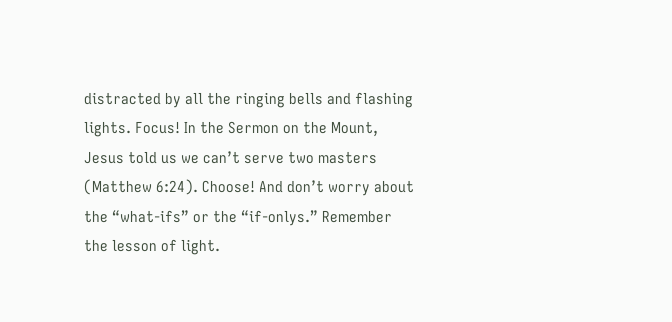distracted by all the ringing bells and flashing lights. Focus! In the Sermon on the Mount, Jesus told us we can’t serve two masters (Matthew 6:24). Choose! And don’t worry about the “what-ifs” or the “if-onlys.” Remember the lesson of light.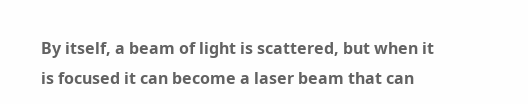By itself, a beam of light is scattered, but when it is focused it can become a laser beam that can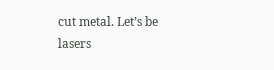cut metal. Let’s be lasers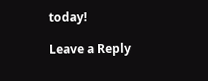today!

Leave a Reply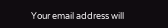Your email address will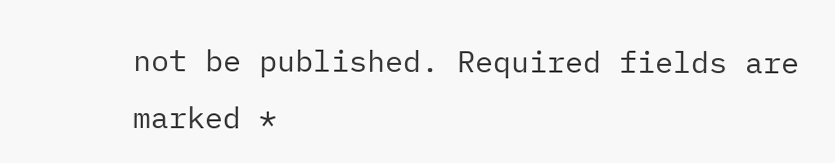not be published. Required fields are marked *